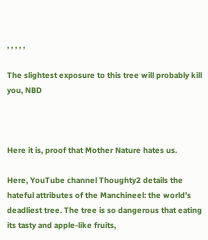, , , , ,

The slightest exposure to this tree will probably kill you, NBD



Here it is, proof that Mother Nature hates us.

Here, YouTube channel Thoughty2 details the hateful attributes of the Manchineel: the world’s deadliest tree. The tree is so dangerous that eating its tasty and apple-like fruits,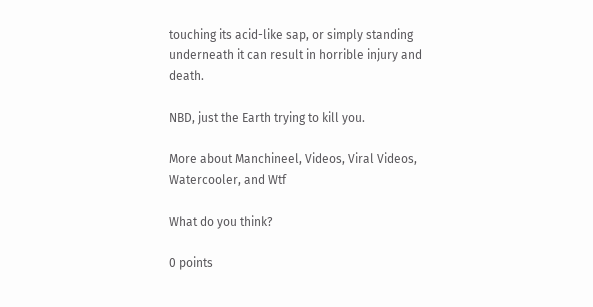touching its acid-like sap, or simply standing underneath it can result in horrible injury and death.

NBD, just the Earth trying to kill you.

More about Manchineel, Videos, Viral Videos, Watercooler, and Wtf

What do you think?

0 points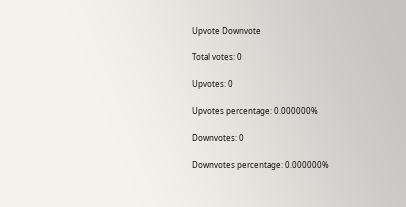Upvote Downvote

Total votes: 0

Upvotes: 0

Upvotes percentage: 0.000000%

Downvotes: 0

Downvotes percentage: 0.000000%